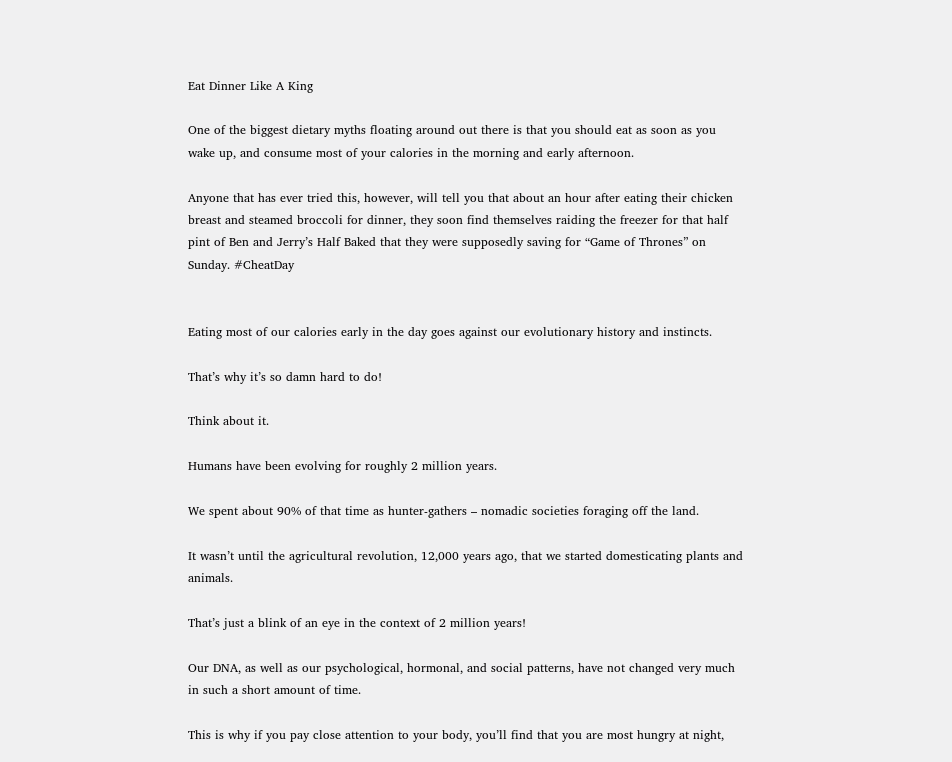Eat Dinner Like A King

One of the biggest dietary myths floating around out there is that you should eat as soon as you wake up, and consume most of your calories in the morning and early afternoon.

Anyone that has ever tried this, however, will tell you that about an hour after eating their chicken breast and steamed broccoli for dinner, they soon find themselves raiding the freezer for that half pint of Ben and Jerry’s Half Baked that they were supposedly saving for “Game of Thrones” on Sunday. #CheatDay


Eating most of our calories early in the day goes against our evolutionary history and instincts.

That’s why it’s so damn hard to do!

Think about it.

Humans have been evolving for roughly 2 million years.

We spent about 90% of that time as hunter-gathers – nomadic societies foraging off the land.

It wasn’t until the agricultural revolution, 12,000 years ago, that we started domesticating plants and animals.

That’s just a blink of an eye in the context of 2 million years!

Our DNA, as well as our psychological, hormonal, and social patterns, have not changed very much in such a short amount of time.

This is why if you pay close attention to your body, you’ll find that you are most hungry at night,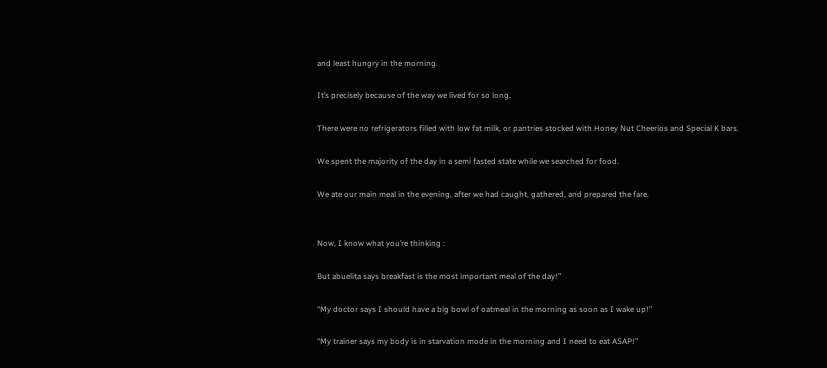and least hungry in the morning.

It’s precisely because of the way we lived for so long.

There were no refrigerators filled with low fat milk, or pantries stocked with Honey Nut Cheerios and Special K bars.

We spent the majority of the day in a semi fasted state while we searched for food.

We ate our main meal in the evening, after we had caught, gathered, and prepared the fare.


Now, I know what you’re thinking :

But abuelita says breakfast is the most important meal of the day!”

“My doctor says I should have a big bowl of oatmeal in the morning as soon as I wake up!”

“My trainer says my body is in starvation mode in the morning and I need to eat ASAP!”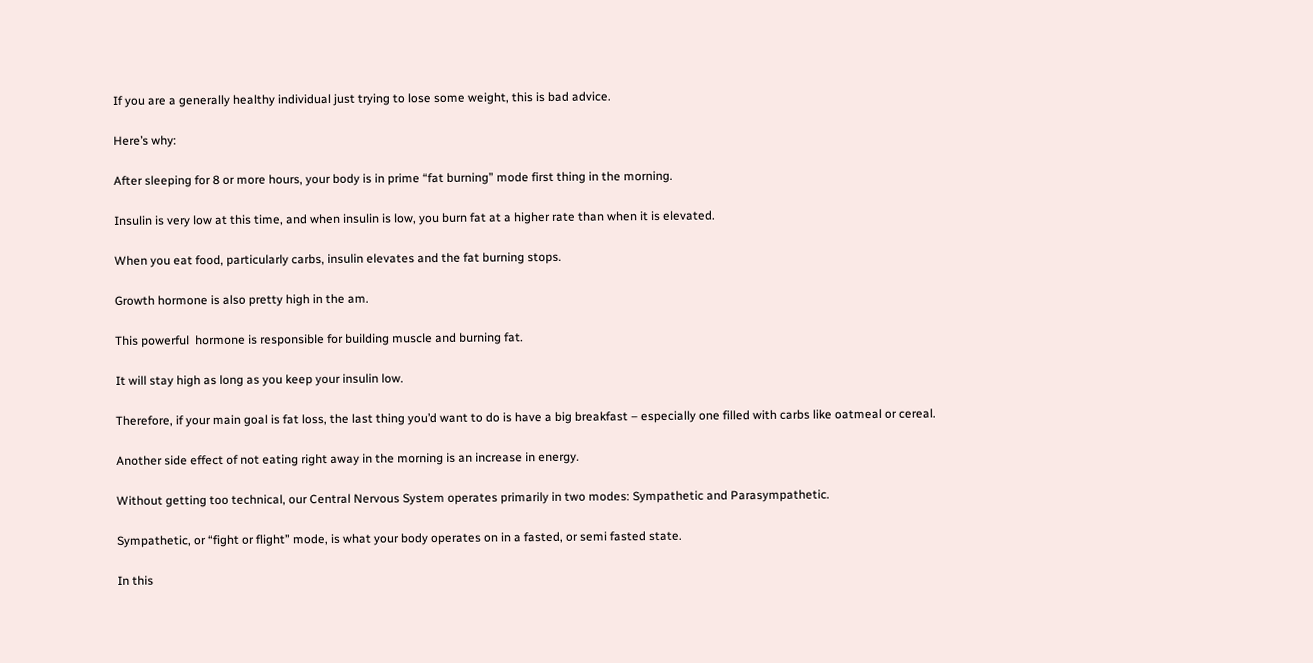If you are a generally healthy individual just trying to lose some weight, this is bad advice.

Here’s why:

After sleeping for 8 or more hours, your body is in prime “fat burning” mode first thing in the morning.

Insulin is very low at this time, and when insulin is low, you burn fat at a higher rate than when it is elevated.

When you eat food, particularly carbs, insulin elevates and the fat burning stops.

Growth hormone is also pretty high in the am.

This powerful  hormone is responsible for building muscle and burning fat.

It will stay high as long as you keep your insulin low.

Therefore, if your main goal is fat loss, the last thing you’d want to do is have a big breakfast – especially one filled with carbs like oatmeal or cereal.

Another side effect of not eating right away in the morning is an increase in energy.

Without getting too technical, our Central Nervous System operates primarily in two modes: Sympathetic and Parasympathetic.

Sympathetic, or “fight or flight” mode, is what your body operates on in a fasted, or semi fasted state.

In this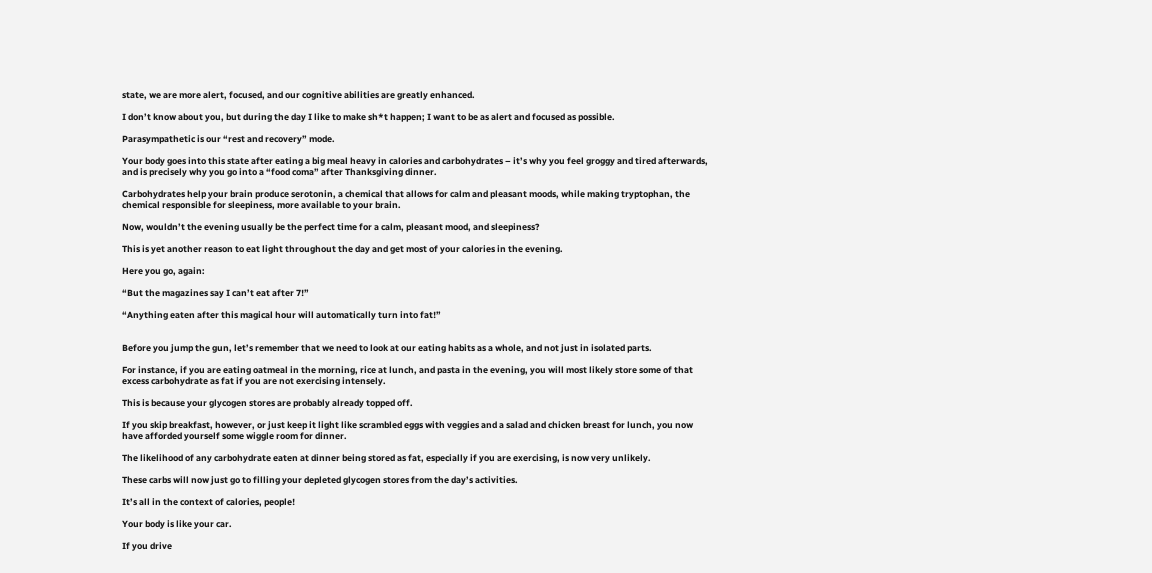state, we are more alert, focused, and our cognitive abilities are greatly enhanced.

I don’t know about you, but during the day I like to make sh*t happen; I want to be as alert and focused as possible.

Parasympathetic is our “rest and recovery” mode.

Your body goes into this state after eating a big meal heavy in calories and carbohydrates – it’s why you feel groggy and tired afterwards, and is precisely why you go into a “food coma” after Thanksgiving dinner.

Carbohydrates help your brain produce serotonin, a chemical that allows for calm and pleasant moods, while making tryptophan, the chemical responsible for sleepiness, more available to your brain.

Now, wouldn’t the evening usually be the perfect time for a calm, pleasant mood, and sleepiness?

This is yet another reason to eat light throughout the day and get most of your calories in the evening.

Here you go, again:

“But the magazines say I can’t eat after 7!”

“Anything eaten after this magical hour will automatically turn into fat!”


Before you jump the gun, let’s remember that we need to look at our eating habits as a whole, and not just in isolated parts.

For instance, if you are eating oatmeal in the morning, rice at lunch, and pasta in the evening, you will most likely store some of that excess carbohydrate as fat if you are not exercising intensely.

This is because your glycogen stores are probably already topped off.

If you skip breakfast, however, or just keep it light like scrambled eggs with veggies and a salad and chicken breast for lunch, you now have afforded yourself some wiggle room for dinner.

The likelihood of any carbohydrate eaten at dinner being stored as fat, especially if you are exercising, is now very unlikely.

These carbs will now just go to filling your depleted glycogen stores from the day’s activities.

It’s all in the context of calories, people!

Your body is like your car.

If you drive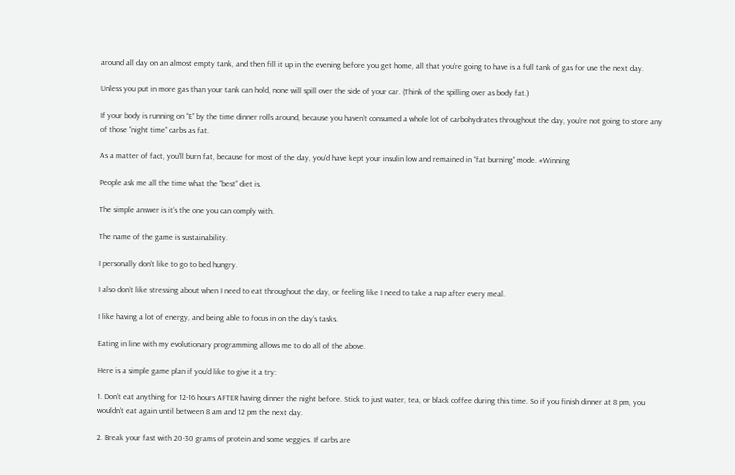around all day on an almost empty tank, and then fill it up in the evening before you get home, all that you’re going to have is a full tank of gas for use the next day.

Unless you put in more gas than your tank can hold, none will spill over the side of your car. (Think of the spilling over as body fat.)

If your body is running on “E” by the time dinner rolls around, because you haven’t consumed a whole lot of carbohydrates throughout the day, you’re not going to store any of those “night time” carbs as fat.

As a matter of fact, you’ll burn fat, because for most of the day, you’d have kept your insulin low and remained in “fat burning” mode. #Winning

People ask me all the time what the “best” diet is.

The simple answer is it’s the one you can comply with.

The name of the game is sustainability.

I personally don’t like to go to bed hungry.

I also don’t like stressing about when I need to eat throughout the day, or feeling like I need to take a nap after every meal.

I like having a lot of energy, and being able to focus in on the day’s tasks.

Eating in line with my evolutionary programming allows me to do all of the above.

Here is a simple game plan if you’d like to give it a try:

1. Don’t eat anything for 12-16 hours AFTER having dinner the night before. Stick to just water, tea, or black coffee during this time. So if you finish dinner at 8 pm, you wouldn’t eat again until between 8 am and 12 pm the next day.

2. Break your fast with 20-30 grams of protein and some veggies. If carbs are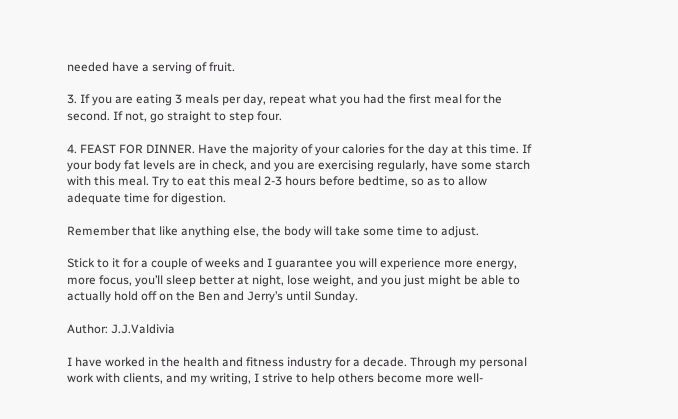needed have a serving of fruit.

3. If you are eating 3 meals per day, repeat what you had the first meal for the second. If not, go straight to step four.

4. FEAST FOR DINNER. Have the majority of your calories for the day at this time. If your body fat levels are in check, and you are exercising regularly, have some starch with this meal. Try to eat this meal 2-3 hours before bedtime, so as to allow adequate time for digestion.

Remember that like anything else, the body will take some time to adjust.

Stick to it for a couple of weeks and I guarantee you will experience more energy, more focus, you’ll sleep better at night, lose weight, and you just might be able to actually hold off on the Ben and Jerry’s until Sunday.

Author: J.J.Valdivia

I have worked in the health and fitness industry for a decade. Through my personal work with clients, and my writing, I strive to help others become more well-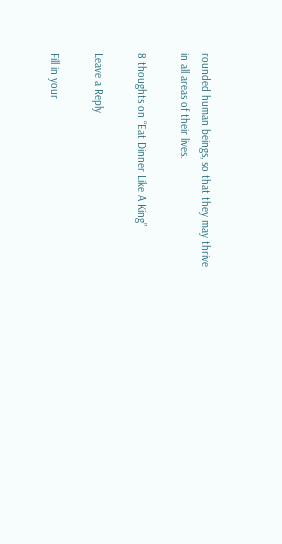rounded human beings, so that they may thrive in all areas of their lives.

8 thoughts on “Eat Dinner Like A King”

Leave a Reply

Fill in your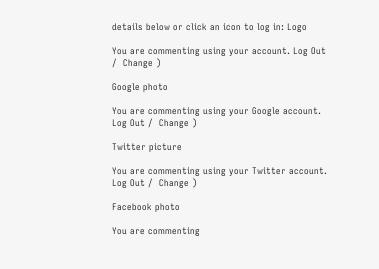details below or click an icon to log in: Logo

You are commenting using your account. Log Out /  Change )

Google photo

You are commenting using your Google account. Log Out /  Change )

Twitter picture

You are commenting using your Twitter account. Log Out /  Change )

Facebook photo

You are commenting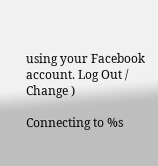using your Facebook account. Log Out /  Change )

Connecting to %s